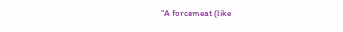“A forcemeat (like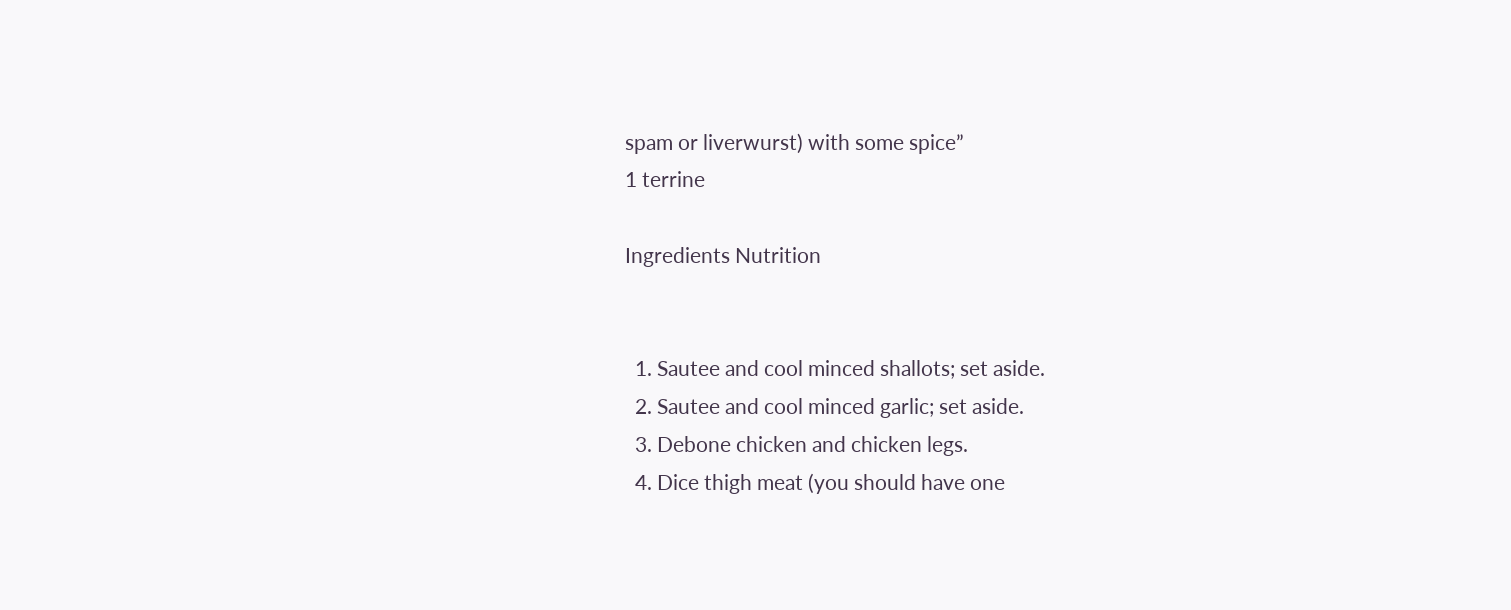spam or liverwurst) with some spice”
1 terrine

Ingredients Nutrition


  1. Sautee and cool minced shallots; set aside.
  2. Sautee and cool minced garlic; set aside.
  3. Debone chicken and chicken legs.
  4. Dice thigh meat (you should have one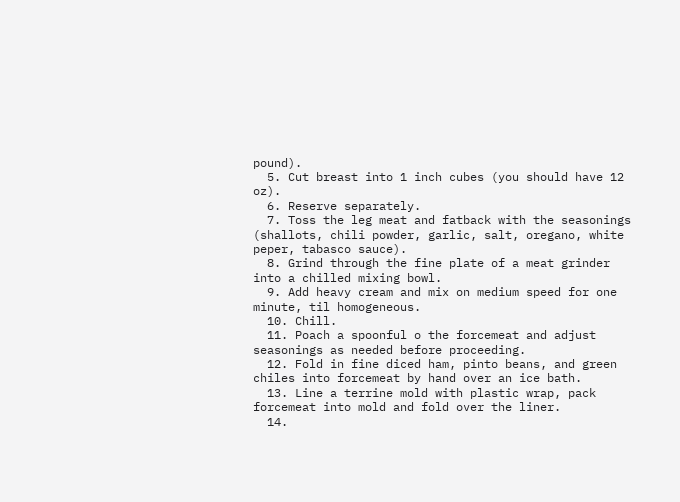pound).
  5. Cut breast into 1 inch cubes (you should have 12 oz).
  6. Reserve separately.
  7. Toss the leg meat and fatback with the seasonings (shallots, chili powder, garlic, salt, oregano, white peper, tabasco sauce).
  8. Grind through the fine plate of a meat grinder into a chilled mixing bowl.
  9. Add heavy cream and mix on medium speed for one minute, til homogeneous.
  10. Chill.
  11. Poach a spoonful o the forcemeat and adjust seasonings as needed before proceeding.
  12. Fold in fine diced ham, pinto beans, and green chiles into forcemeat by hand over an ice bath.
  13. Line a terrine mold with plastic wrap, pack forcemeat into mold and fold over the liner.
  14.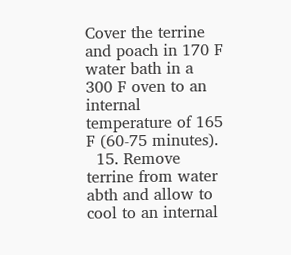Cover the terrine and poach in 170 F water bath in a 300 F oven to an internal temperature of 165 F (60-75 minutes).
  15. Remove terrine from water abth and allow to cool to an internal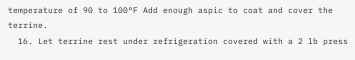temperature of 90 to 100°F Add enough aspic to coat and cover the terrine.
  16. Let terrine rest under refrigeration covered with a 2 lb press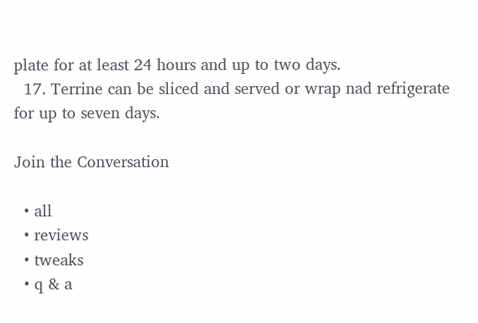plate for at least 24 hours and up to two days.
  17. Terrine can be sliced and served or wrap nad refrigerate for up to seven days.

Join the Conversation

  • all
  • reviews
  • tweaks
  • q & a